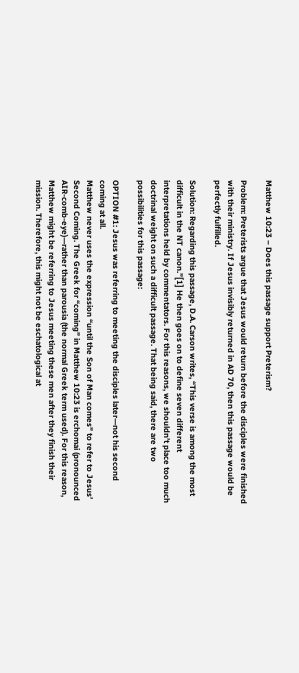Matthew 10:23 – Does this passage support Preterism?

Problem: Preterists argue that Jesus would return before the disciples were finished with their ministry. If Jesus invisibly returned in AD 70, then this passage would be perfectly fulfilled.

Solution: Regarding this passage, D.A. Carson writes, “This verse is among the most difficult in the NT canon.”[1] He then goes on to define seven different interpretations held by commentators. For this reasons, we shouldn’t place too much doctrinal weight on such a difficult passage. That being said, there are two possibilities for this passage:

OPTION #1: Jesus was referring to meeting the disciples later—not his second coming at all.
Matthew never uses the expression “until the Son of Man comes” to refer to Jesus’ Second Coming. The Greek for “coming” in Matthew 10:23 is erchomai (pronounced AIR-comb-eye)—rather than parousia (the normal Greek term used). For this reason, Matthew might be referring to Jesus meeting these men after they finish their mission. Therefore, this might not be eschatological at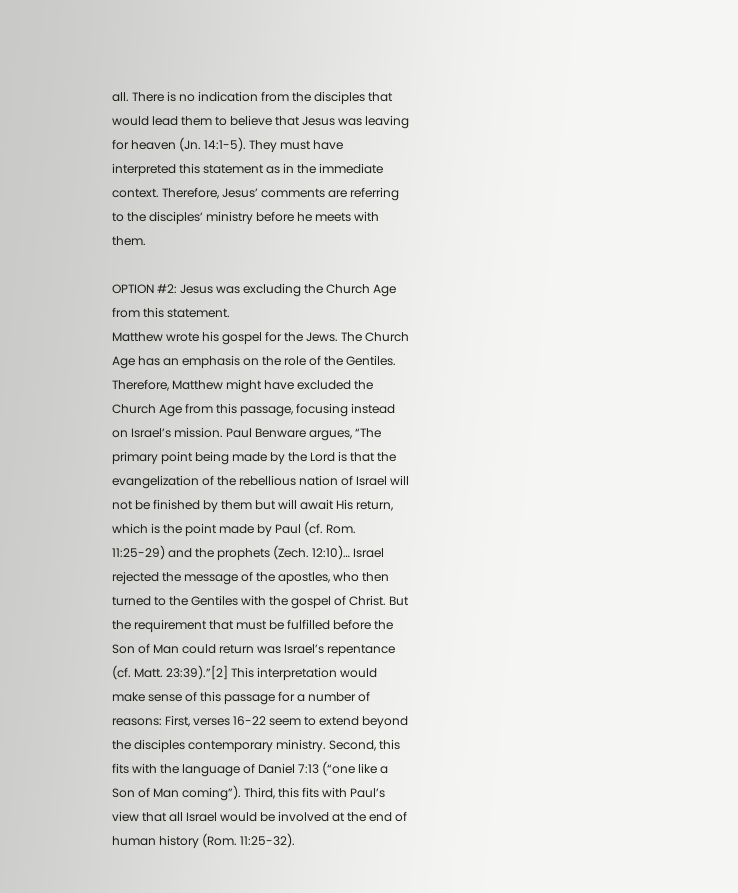all. There is no indication from the disciples that would lead them to believe that Jesus was leaving for heaven (Jn. 14:1-5). They must have interpreted this statement as in the immediate context. Therefore, Jesus’ comments are referring to the disciples’ ministry before he meets with them.

OPTION #2: Jesus was excluding the Church Age from this statement.
Matthew wrote his gospel for the Jews. The Church Age has an emphasis on the role of the Gentiles. Therefore, Matthew might have excluded the Church Age from this passage, focusing instead on Israel’s mission. Paul Benware argues, “The primary point being made by the Lord is that the evangelization of the rebellious nation of Israel will not be finished by them but will await His return, which is the point made by Paul (cf. Rom. 11:25-29) and the prophets (Zech. 12:10)… Israel rejected the message of the apostles, who then turned to the Gentiles with the gospel of Christ. But the requirement that must be fulfilled before the Son of Man could return was Israel’s repentance (cf. Matt. 23:39).”[2] This interpretation would make sense of this passage for a number of reasons: First, verses 16-22 seem to extend beyond the disciples contemporary ministry. Second, this fits with the language of Daniel 7:13 (“one like a Son of Man coming”). Third, this fits with Paul’s view that all Israel would be involved at the end of human history (Rom. 11:25-32).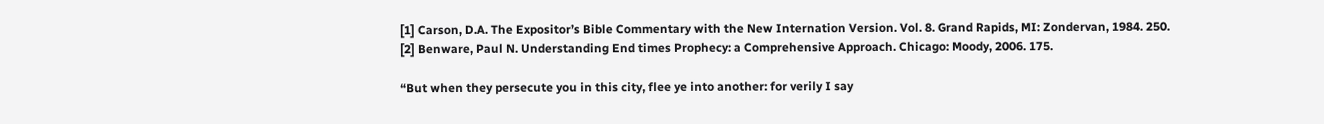[1] Carson, D.A. The Expositor’s Bible Commentary with the New Internation Version. Vol. 8. Grand Rapids, MI: Zondervan, 1984. 250.
[2] Benware, Paul N. Understanding End times Prophecy: a Comprehensive Approach. Chicago: Moody, 2006. 175.

“But when they persecute you in this city, flee ye into another: for verily I say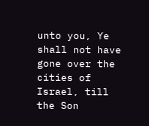unto you, Ye shall not have gone over the cities of Israel, till the Son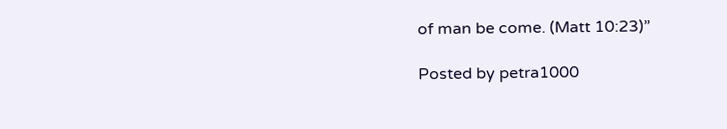of man be come. (Matt 10:23)”

Posted by petra1000